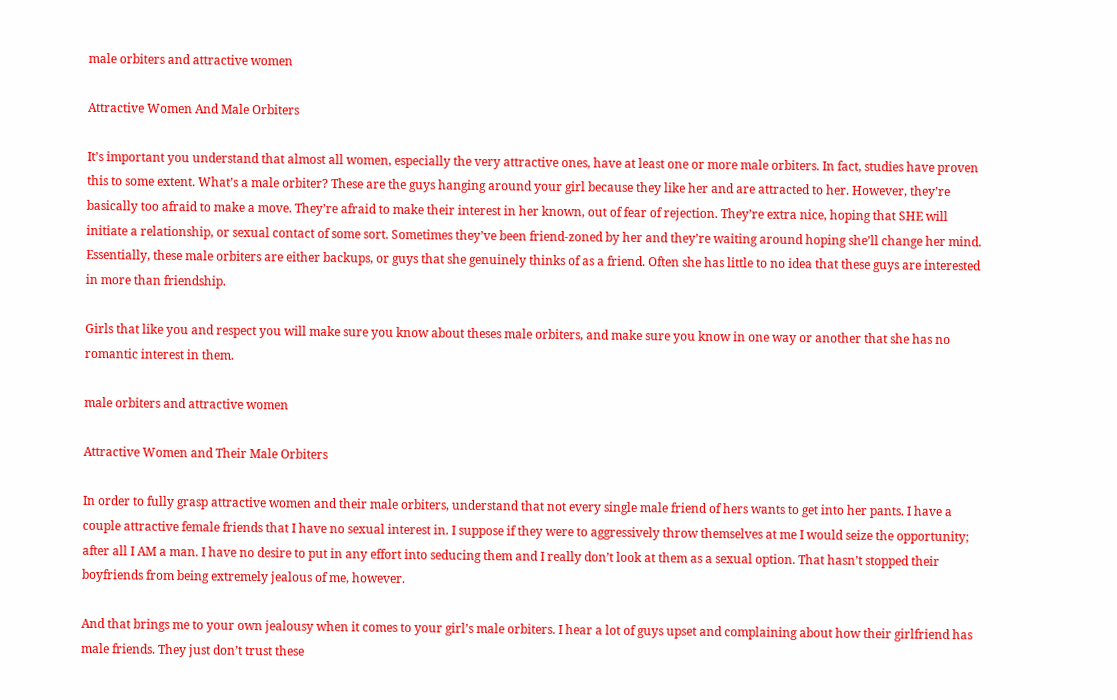male orbiters and attractive women

Attractive Women And Male Orbiters

It’s important you understand that almost all women, especially the very attractive ones, have at least one or more male orbiters. In fact, studies have proven this to some extent. What’s a male orbiter? These are the guys hanging around your girl because they like her and are attracted to her. However, they’re basically too afraid to make a move. They’re afraid to make their interest in her known, out of fear of rejection. They’re extra nice, hoping that SHE will initiate a relationship, or sexual contact of some sort. Sometimes they’ve been friend-zoned by her and they’re waiting around hoping she’ll change her mind. Essentially, these male orbiters are either backups, or guys that she genuinely thinks of as a friend. Often she has little to no idea that these guys are interested in more than friendship.

Girls that like you and respect you will make sure you know about theses male orbiters, and make sure you know in one way or another that she has no romantic interest in them.

male orbiters and attractive women

Attractive Women and Their Male Orbiters

In order to fully grasp attractive women and their male orbiters, understand that not every single male friend of hers wants to get into her pants. I have a couple attractive female friends that I have no sexual interest in. I suppose if they were to aggressively throw themselves at me I would seize the opportunity; after all I AM a man. I have no desire to put in any effort into seducing them and I really don’t look at them as a sexual option. That hasn’t stopped their boyfriends from being extremely jealous of me, however.

And that brings me to your own jealousy when it comes to your girl’s male orbiters. I hear a lot of guys upset and complaining about how their girlfriend has male friends. They just don’t trust these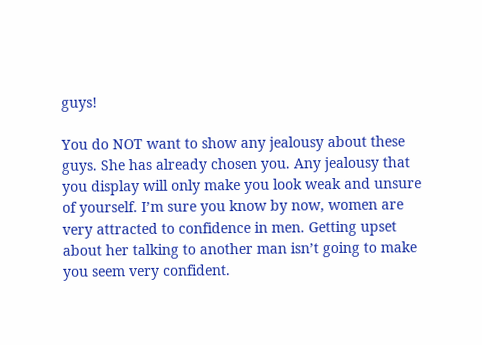guys!

You do NOT want to show any jealousy about these guys. She has already chosen you. Any jealousy that you display will only make you look weak and unsure of yourself. I’m sure you know by now, women are very attracted to confidence in men. Getting upset about her talking to another man isn’t going to make you seem very confident.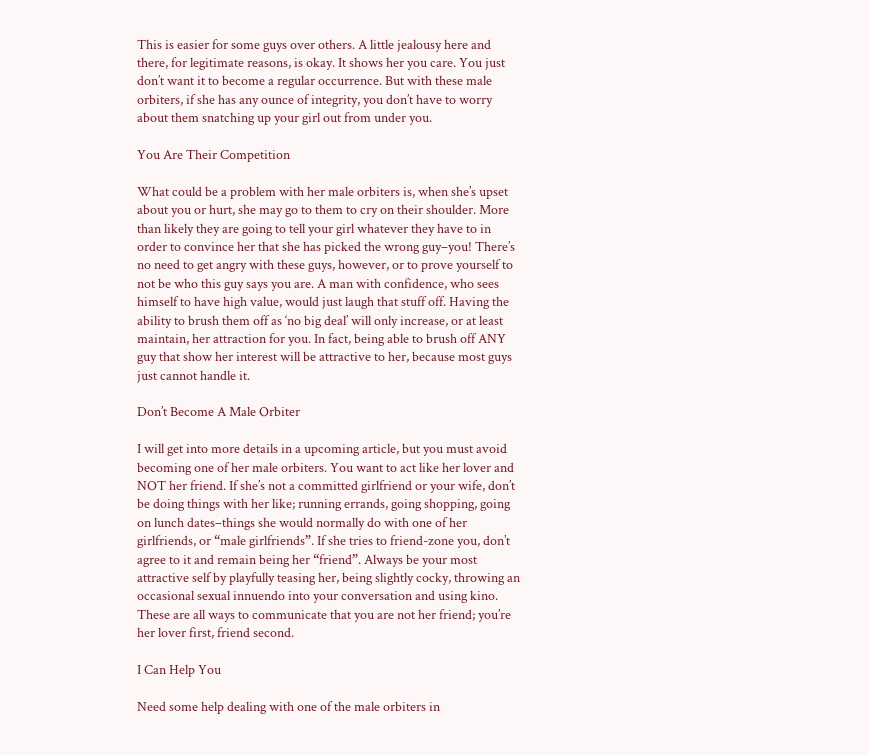This is easier for some guys over others. A little jealousy here and there, for legitimate reasons, is okay. It shows her you care. You just don’t want it to become a regular occurrence. But with these male orbiters, if she has any ounce of integrity, you don’t have to worry about them snatching up your girl out from under you.

You Are Their Competition

What could be a problem with her male orbiters is, when she’s upset about you or hurt, she may go to them to cry on their shoulder. More than likely they are going to tell your girl whatever they have to in order to convince her that she has picked the wrong guy–you! There’s no need to get angry with these guys, however, or to prove yourself to not be who this guy says you are. A man with confidence, who sees himself to have high value, would just laugh that stuff off. Having the ability to brush them off as ‘no big deal’ will only increase, or at least maintain, her attraction for you. In fact, being able to brush off ANY guy that show her interest will be attractive to her, because most guys just cannot handle it.

Don’t Become A Male Orbiter

I will get into more details in a upcoming article, but you must avoid becoming one of her male orbiters. You want to act like her lover and NOT her friend. If she’s not a committed girlfriend or your wife, don’t be doing things with her like; running errands, going shopping, going on lunch dates–things she would normally do with one of her girlfriends, or “male girlfriends”. If she tries to friend-zone you, don’t agree to it and remain being her “friend”. Always be your most attractive self by playfully teasing her, being slightly cocky, throwing an occasional sexual innuendo into your conversation and using kino. These are all ways to communicate that you are not her friend; you’re her lover first, friend second.

I Can Help You

Need some help dealing with one of the male orbiters in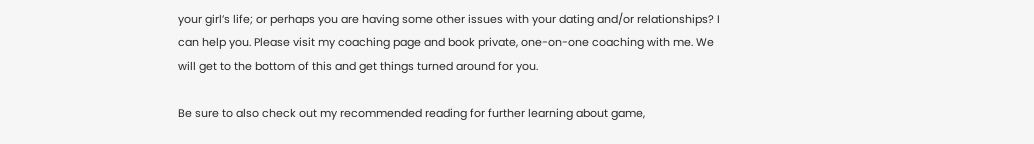your girl’s life; or perhaps you are having some other issues with your dating and/or relationships? I can help you. Please visit my coaching page and book private, one-on-one coaching with me. We will get to the bottom of this and get things turned around for you.

Be sure to also check out my recommended reading for further learning about game,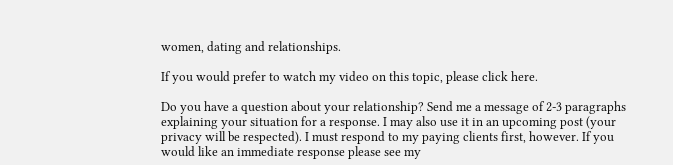women, dating and relationships.

If you would prefer to watch my video on this topic, please click here.

Do you have a question about your relationship? Send me a message of 2-3 paragraphs explaining your situation for a response. I may also use it in an upcoming post (your privacy will be respected). I must respond to my paying clients first, however. If you would like an immediate response please see my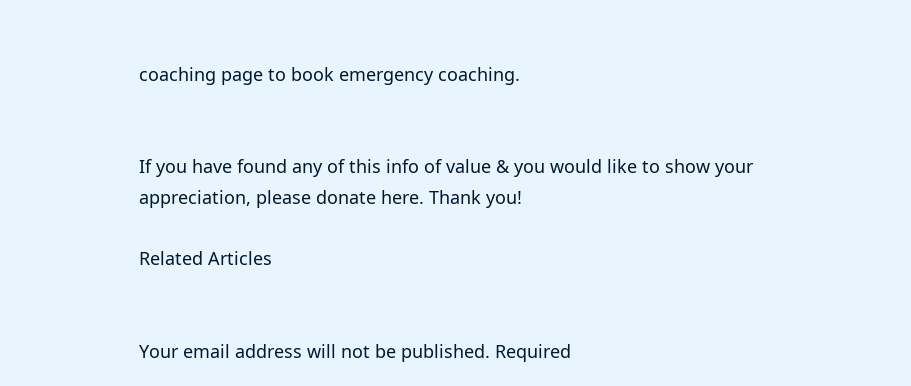coaching page to book emergency coaching.


If you have found any of this info of value & you would like to show your appreciation, please donate here. Thank you!

Related Articles


Your email address will not be published. Required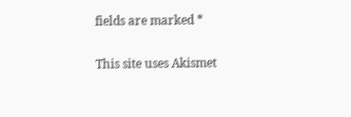fields are marked *

This site uses Akismet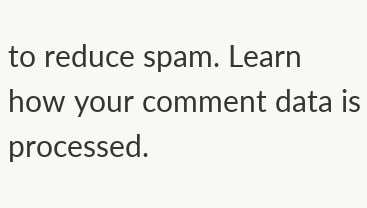to reduce spam. Learn how your comment data is processed.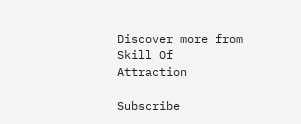Discover more from Skill Of Attraction

Subscribe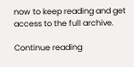now to keep reading and get access to the full archive.

Continue reading